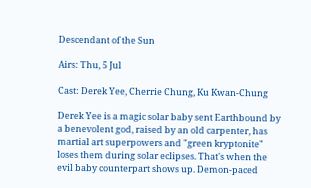Descendant of the Sun

Airs: Thu, 5 Jul

Cast: Derek Yee, Cherrie Chung, Ku Kwan-Chung

Derek Yee is a magic solar baby sent Earthbound by a benevolent god, raised by an old carpenter, has martial art superpowers and "green kryptonite" loses them during solar eclipses. That's when the evil baby counterpart shows up. Demon-paced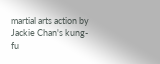martial arts action by Jackie Chan's kung-fu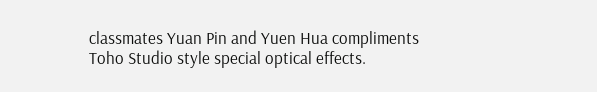classmates Yuan Pin and Yuen Hua compliments Toho Studio style special optical effects.